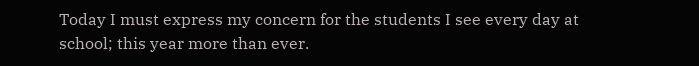Today I must express my concern for the students I see every day at school; this year more than ever.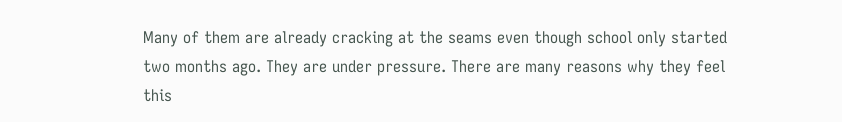Many of them are already cracking at the seams even though school only started two months ago. They are under pressure. There are many reasons why they feel this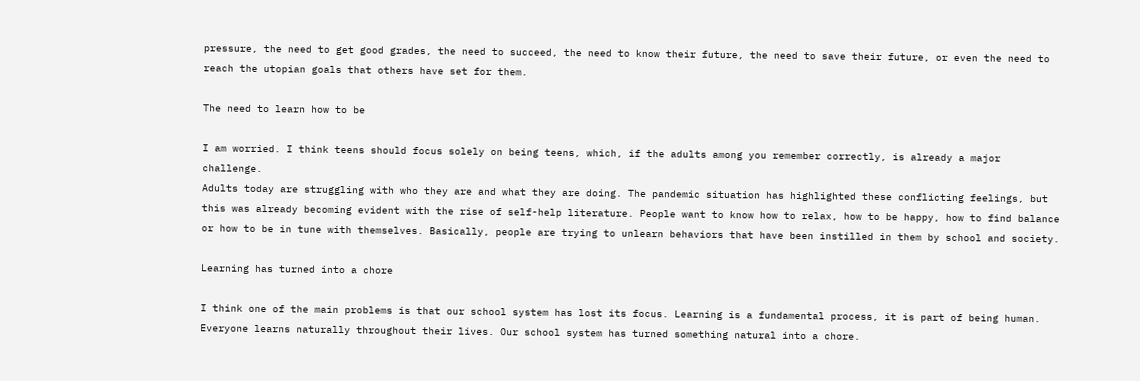pressure, the need to get good grades, the need to succeed, the need to know their future, the need to save their future, or even the need to reach the utopian goals that others have set for them.

The need to learn how to be

I am worried. I think teens should focus solely on being teens, which, if the adults among you remember correctly, is already a major challenge.
Adults today are struggling with who they are and what they are doing. The pandemic situation has highlighted these conflicting feelings, but this was already becoming evident with the rise of self-help literature. People want to know how to relax, how to be happy, how to find balance or how to be in tune with themselves. Basically, people are trying to unlearn behaviors that have been instilled in them by school and society.

Learning has turned into a chore

I think one of the main problems is that our school system has lost its focus. Learning is a fundamental process, it is part of being human. Everyone learns naturally throughout their lives. Our school system has turned something natural into a chore.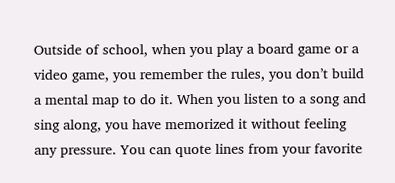Outside of school, when you play a board game or a video game, you remember the rules, you don’t build a mental map to do it. When you listen to a song and sing along, you have memorized it without feeling any pressure. You can quote lines from your favorite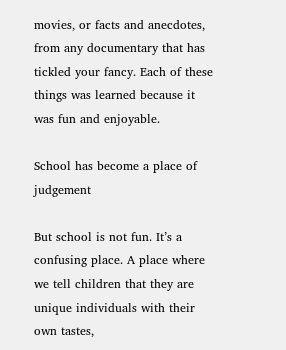movies, or facts and anecdotes, from any documentary that has tickled your fancy. Each of these things was learned because it was fun and enjoyable.

School has become a place of judgement

But school is not fun. It’s a confusing place. A place where we tell children that they are unique individuals with their own tastes,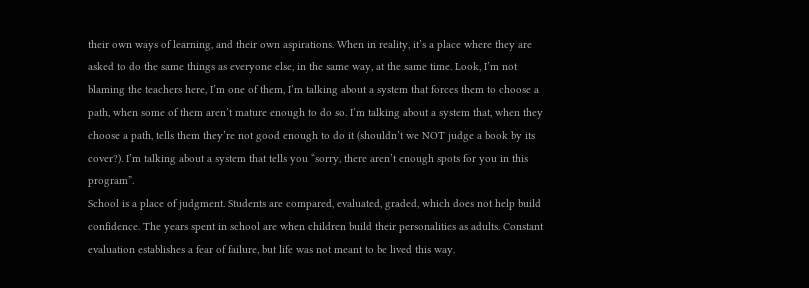their own ways of learning, and their own aspirations. When in reality, it’s a place where they are asked to do the same things as everyone else, in the same way, at the same time. Look, I’m not blaming the teachers here, I’m one of them, I’m talking about a system that forces them to choose a path, when some of them aren’t mature enough to do so. I’m talking about a system that, when they choose a path, tells them they’re not good enough to do it (shouldn’t we NOT judge a book by its cover?). I’m talking about a system that tells you “sorry, there aren’t enough spots for you in this program”.
School is a place of judgment. Students are compared, evaluated, graded, which does not help build confidence. The years spent in school are when children build their personalities as adults. Constant evaluation establishes a fear of failure, but life was not meant to be lived this way.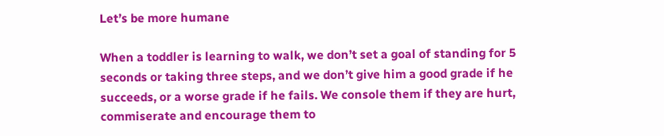Let’s be more humane

When a toddler is learning to walk, we don’t set a goal of standing for 5 seconds or taking three steps, and we don’t give him a good grade if he succeeds, or a worse grade if he fails. We console them if they are hurt, commiserate and encourage them to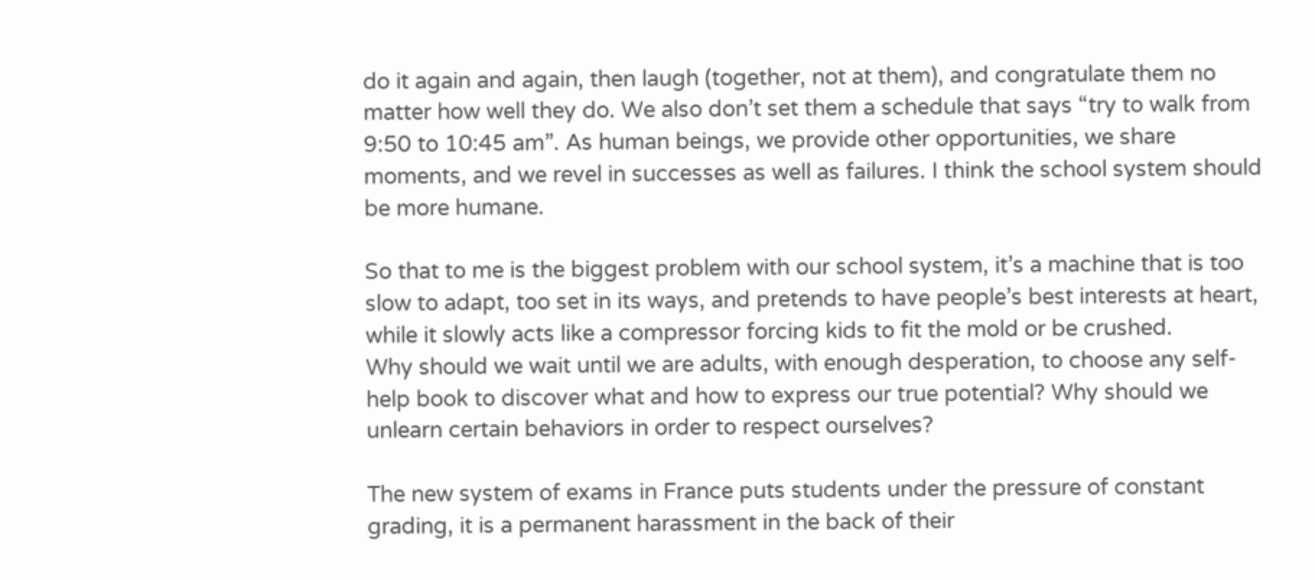do it again and again, then laugh (together, not at them), and congratulate them no matter how well they do. We also don’t set them a schedule that says “try to walk from 9:50 to 10:45 am”. As human beings, we provide other opportunities, we share moments, and we revel in successes as well as failures. I think the school system should be more humane.

So that to me is the biggest problem with our school system, it’s a machine that is too slow to adapt, too set in its ways, and pretends to have people’s best interests at heart, while it slowly acts like a compressor forcing kids to fit the mold or be crushed.
Why should we wait until we are adults, with enough desperation, to choose any self-help book to discover what and how to express our true potential? Why should we unlearn certain behaviors in order to respect ourselves?

The new system of exams in France puts students under the pressure of constant grading, it is a permanent harassment in the back of their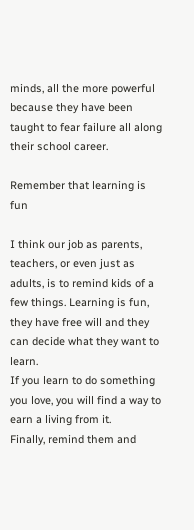minds, all the more powerful because they have been taught to fear failure all along their school career.

Remember that learning is fun

I think our job as parents, teachers, or even just as adults, is to remind kids of a few things. Learning is fun, they have free will and they can decide what they want to learn.
If you learn to do something you love, you will find a way to earn a living from it.
Finally, remind them and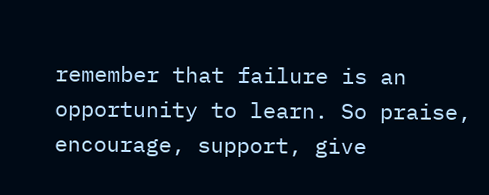remember that failure is an opportunity to learn. So praise, encourage, support, give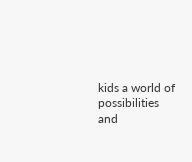kids a world of possibilities and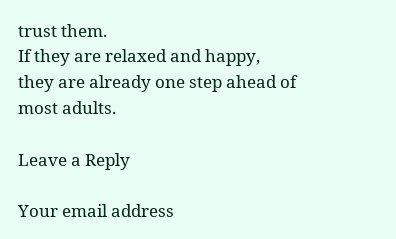trust them.
If they are relaxed and happy, they are already one step ahead of most adults.

Leave a Reply

Your email address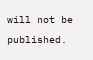will not be published.